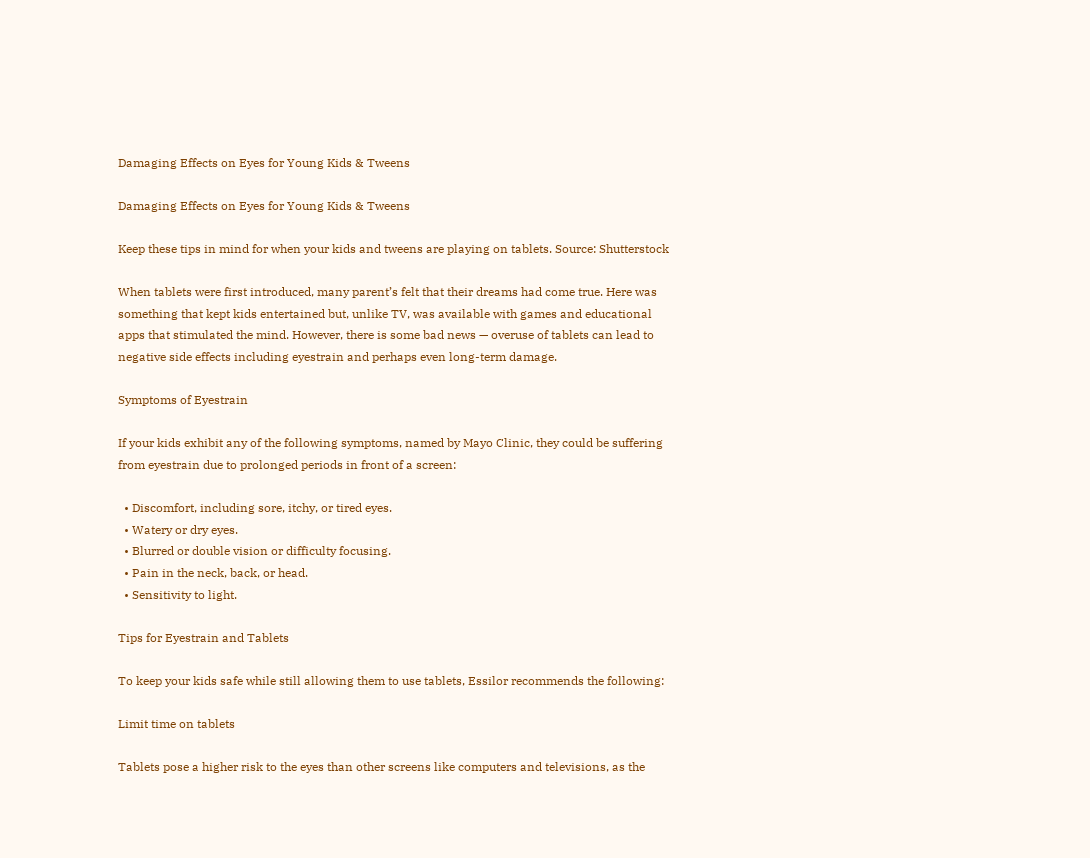Damaging Effects on Eyes for Young Kids & Tweens

Damaging Effects on Eyes for Young Kids & Tweens

Keep these tips in mind for when your kids and tweens are playing on tablets. Source: Shutterstock

When tablets were first introduced, many parent’s felt that their dreams had come true. Here was something that kept kids entertained but, unlike TV, was available with games and educational apps that stimulated the mind. However, there is some bad news — overuse of tablets can lead to negative side effects including eyestrain and perhaps even long-term damage.

Symptoms of Eyestrain

If your kids exhibit any of the following symptoms, named by Mayo Clinic, they could be suffering from eyestrain due to prolonged periods in front of a screen:

  • Discomfort, including sore, itchy, or tired eyes.
  • Watery or dry eyes.
  • Blurred or double vision or difficulty focusing.
  • Pain in the neck, back, or head.
  • Sensitivity to light.

Tips for Eyestrain and Tablets

To keep your kids safe while still allowing them to use tablets, Essilor recommends the following:

Limit time on tablets

Tablets pose a higher risk to the eyes than other screens like computers and televisions, as the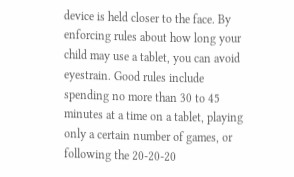device is held closer to the face. By enforcing rules about how long your child may use a tablet, you can avoid eyestrain. Good rules include spending no more than 30 to 45 minutes at a time on a tablet, playing only a certain number of games, or following the 20-20-20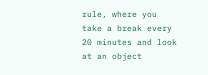rule, where you take a break every 20 minutes and look at an object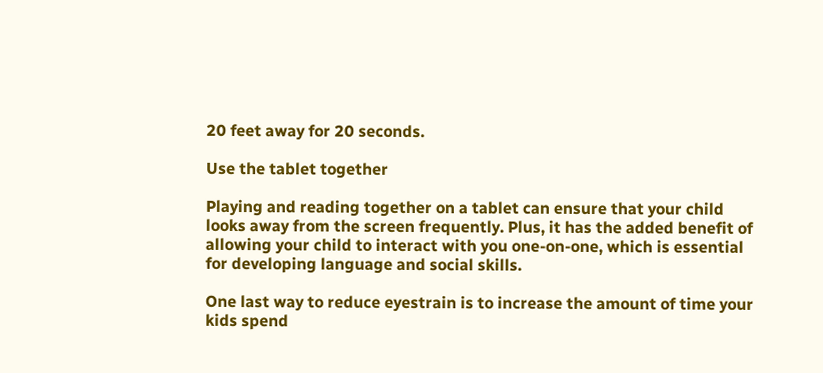20 feet away for 20 seconds.

Use the tablet together

Playing and reading together on a tablet can ensure that your child looks away from the screen frequently. Plus, it has the added benefit of allowing your child to interact with you one-on-one, which is essential for developing language and social skills.

One last way to reduce eyestrain is to increase the amount of time your kids spend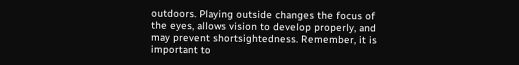outdoors. Playing outside changes the focus of the eyes, allows vision to develop properly, and may prevent shortsightedness. Remember, it is important to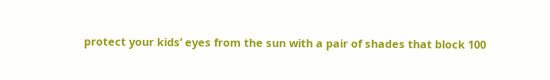protect your kids’ eyes from the sun with a pair of shades that block 100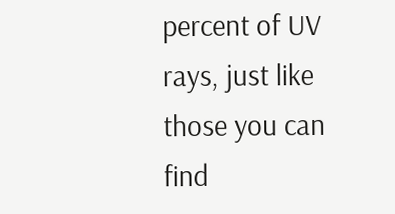percent of UV rays, just like those you can find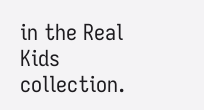in the Real Kids collection.